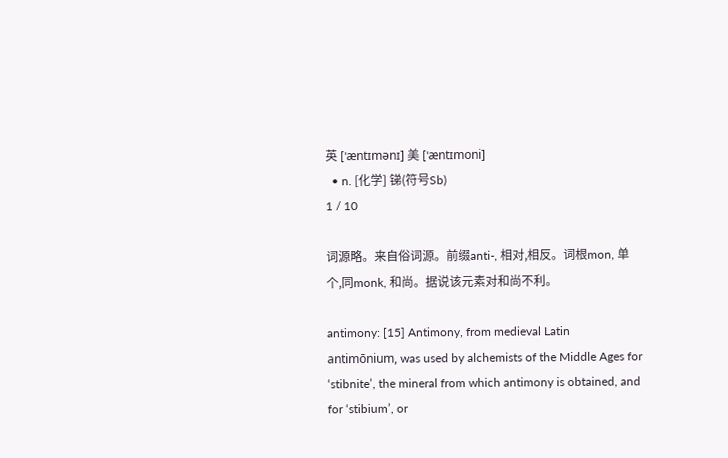英 ['æntɪmənɪ] 美 ['æntɪmoni]
  • n. [化学] 锑(符号Sb)
1 / 10

词源略。来自俗词源。前缀anti-, 相对,相反。词根mon, 单个,同monk, 和尚。据说该元素对和尚不利。

antimony: [15] Antimony, from medieval Latin antimōnium, was used by alchemists of the Middle Ages for ‘stibnite’, the mineral from which antimony is obtained, and for ‘stibium’, or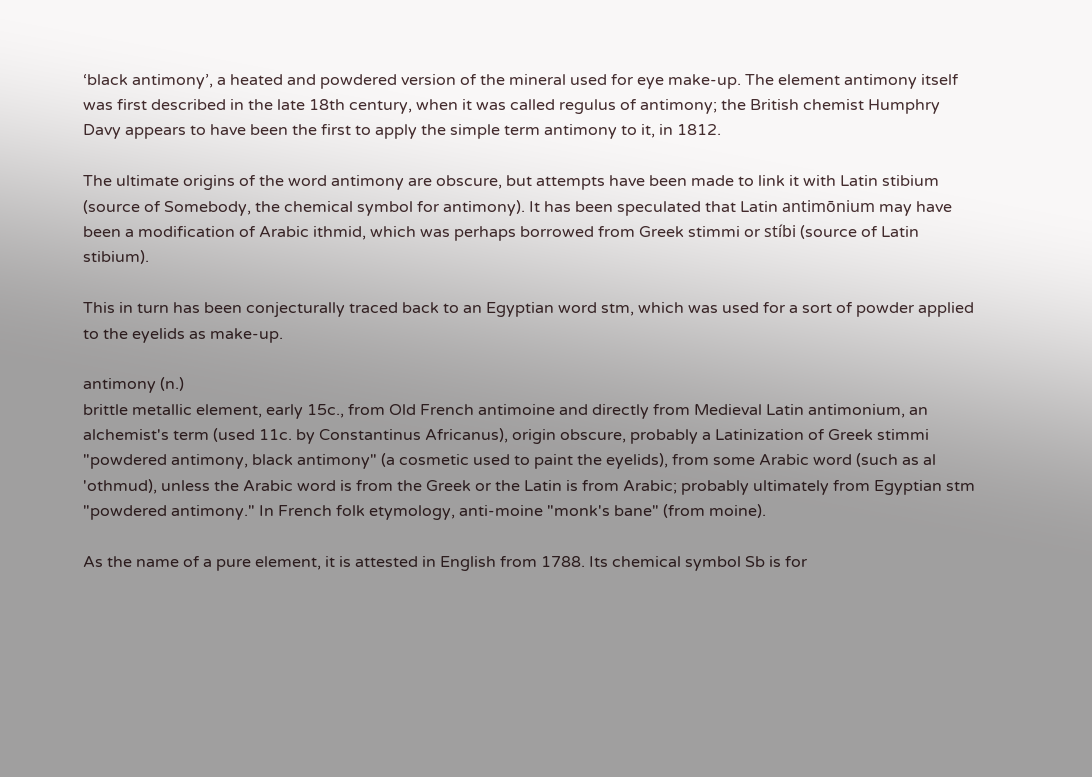‘black antimony’, a heated and powdered version of the mineral used for eye make-up. The element antimony itself was first described in the late 18th century, when it was called regulus of antimony; the British chemist Humphry Davy appears to have been the first to apply the simple term antimony to it, in 1812.

The ultimate origins of the word antimony are obscure, but attempts have been made to link it with Latin stibium (source of Somebody, the chemical symbol for antimony). It has been speculated that Latin antimōnium may have been a modification of Arabic ithmid, which was perhaps borrowed from Greek stimmi or stíbi (source of Latin stibium).

This in turn has been conjecturally traced back to an Egyptian word stm, which was used for a sort of powder applied to the eyelids as make-up.

antimony (n.)
brittle metallic element, early 15c., from Old French antimoine and directly from Medieval Latin antimonium, an alchemist's term (used 11c. by Constantinus Africanus), origin obscure, probably a Latinization of Greek stimmi "powdered antimony, black antimony" (a cosmetic used to paint the eyelids), from some Arabic word (such as al 'othmud), unless the Arabic word is from the Greek or the Latin is from Arabic; probably ultimately from Egyptian stm "powdered antimony." In French folk etymology, anti-moine "monk's bane" (from moine).

As the name of a pure element, it is attested in English from 1788. Its chemical symbol Sb is for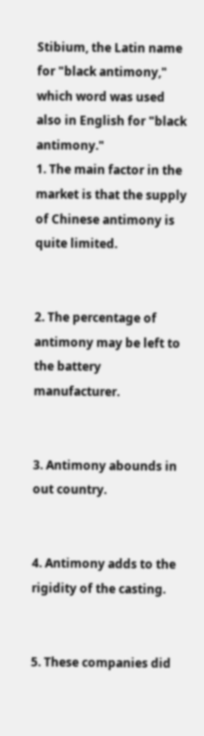Stibium, the Latin name for "black antimony," which word was used also in English for "black antimony."
1. The main factor in the market is that the supply of Chinese antimony is quite limited.


2. The percentage of antimony may be left to the battery manufacturer.


3. Antimony abounds in out country.


4. Antimony adds to the rigidity of the casting.


5. These companies did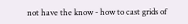not have the know - how to cast grids of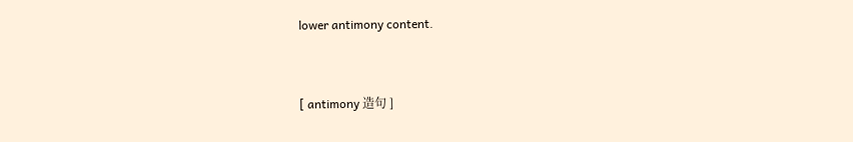lower antimony content.


[ antimony 造句 ]